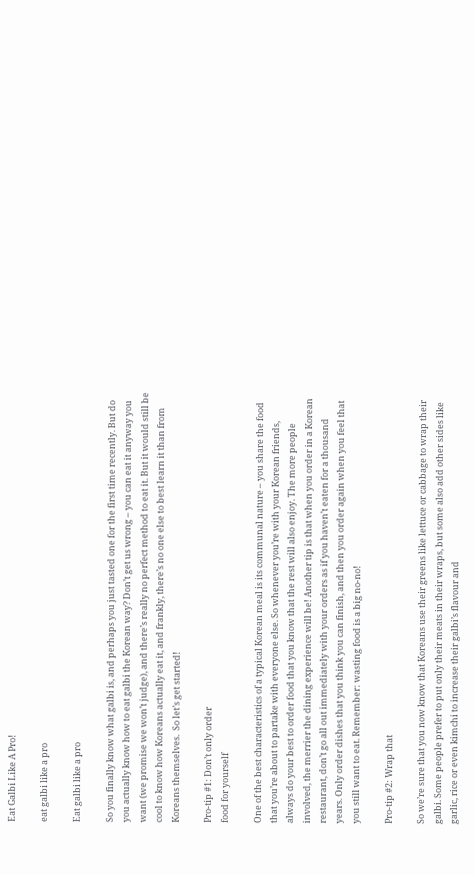Eat Galbi Like A Pro!

eat galbi like a pro

Eat galbi like a pro

So you finally know what galbi is, and perhaps you just tasted one for the first time recently. But do you actually know how to eat galbi the Korean way? Don’t get us wrong – you can eat it anyway you want (we promise we won’t judge), and there’s really no perfect method to eat it. But it would still be cool to know how Koreans actually eat it, and frankly, there’s no one else to best learn it than from Koreans themselves.  So let’s get started!

Pro-tip #1: Don’t only order
food for yourself

One of the best characteristics of a typical Korean meal is its communal nature – you share the food that you’re about to partake with everyone else. So whenever you’re with your Korean friends, always do your best to order food that you know that the rest will also enjoy. The more people involved, the merrier the dining experience will be! Another tip is that when you order in a Korean restaurant, don’t go all out immediately with your orders as if you haven’t eaten for a thousand years. Only order dishes that you think you can finish, and then you order again when you feel that you still want to eat. Remember: wasting food is a big no-no!

Pro-tip #2: Wrap that

So we’re sure that you now know that Koreans use their greens like lettuce or cabbage to wrap their galbi. Some people prefer to put only their meats in their wraps, but some also add other sides like garlic, rice or even kimchi to increase their galbi’s flavour and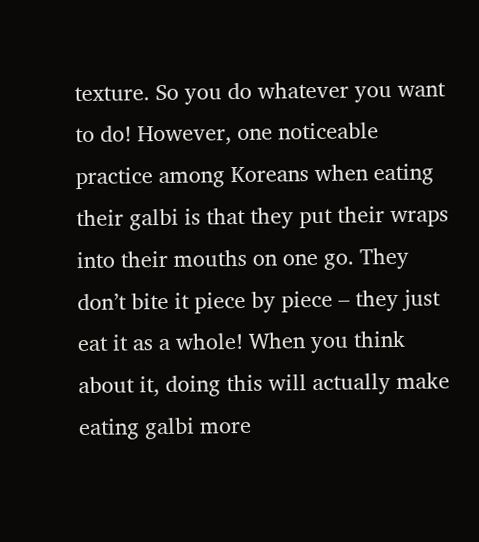texture. So you do whatever you want to do! However, one noticeable practice among Koreans when eating their galbi is that they put their wraps into their mouths on one go. They don’t bite it piece by piece – they just eat it as a whole! When you think about it, doing this will actually make eating galbi more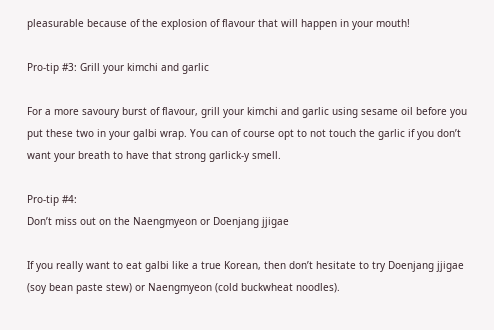pleasurable because of the explosion of flavour that will happen in your mouth!

Pro-tip #3: Grill your kimchi and garlic

For a more savoury burst of flavour, grill your kimchi and garlic using sesame oil before you put these two in your galbi wrap. You can of course opt to not touch the garlic if you don’t want your breath to have that strong garlick-y smell.

Pro-tip #4:
Don’t miss out on the Naengmyeon or Doenjang jjigae

If you really want to eat galbi like a true Korean, then don’t hesitate to try Doenjang jjigae (soy bean paste stew) or Naengmyeon (cold buckwheat noodles).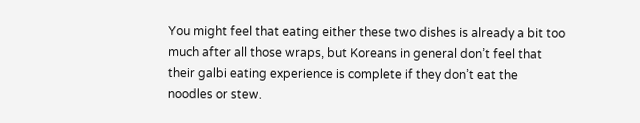You might feel that eating either these two dishes is already a bit too much after all those wraps, but Koreans in general don’t feel that their galbi eating experience is complete if they don’t eat the noodles or stew.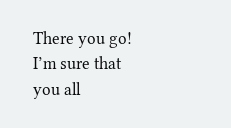There you go! I’m sure that you all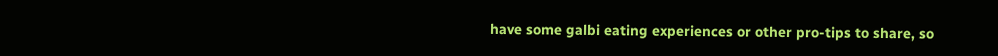have some galbi eating experiences or other pro-tips to share, so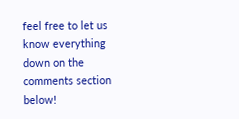feel free to let us know everything down on the comments section below!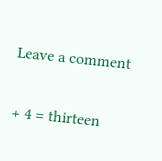Leave a comment

+ 4 = thirteen